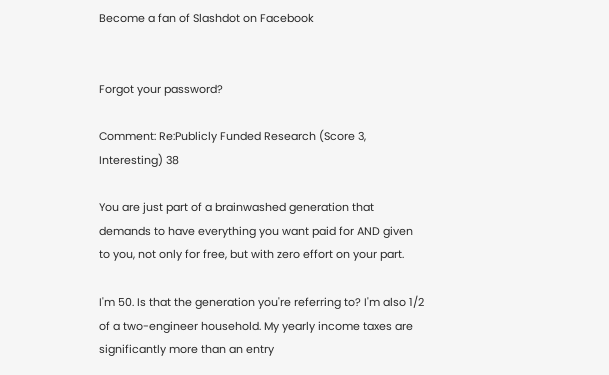Become a fan of Slashdot on Facebook


Forgot your password?

Comment: Re:Publicly Funded Research (Score 3, Interesting) 38

You are just part of a brainwashed generation that demands to have everything you want paid for AND given to you, not only for free, but with zero effort on your part.

I'm 50. Is that the generation you're referring to? I'm also 1/2 of a two-engineer household. My yearly income taxes are significantly more than an entry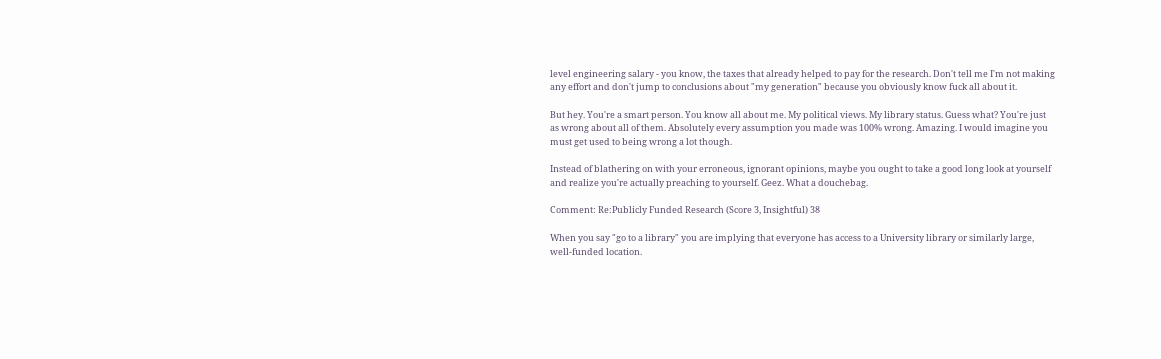level engineering salary - you know, the taxes that already helped to pay for the research. Don't tell me I'm not making any effort and don't jump to conclusions about "my generation" because you obviously know fuck all about it.

But hey. You're a smart person. You know all about me. My political views. My library status. Guess what? You're just as wrong about all of them. Absolutely every assumption you made was 100% wrong. Amazing. I would imagine you must get used to being wrong a lot though.

Instead of blathering on with your erroneous, ignorant opinions, maybe you ought to take a good long look at yourself and realize you're actually preaching to yourself. Geez. What a douchebag.

Comment: Re:Publicly Funded Research (Score 3, Insightful) 38

When you say "go to a library" you are implying that everyone has access to a University library or similarly large, well-funded location.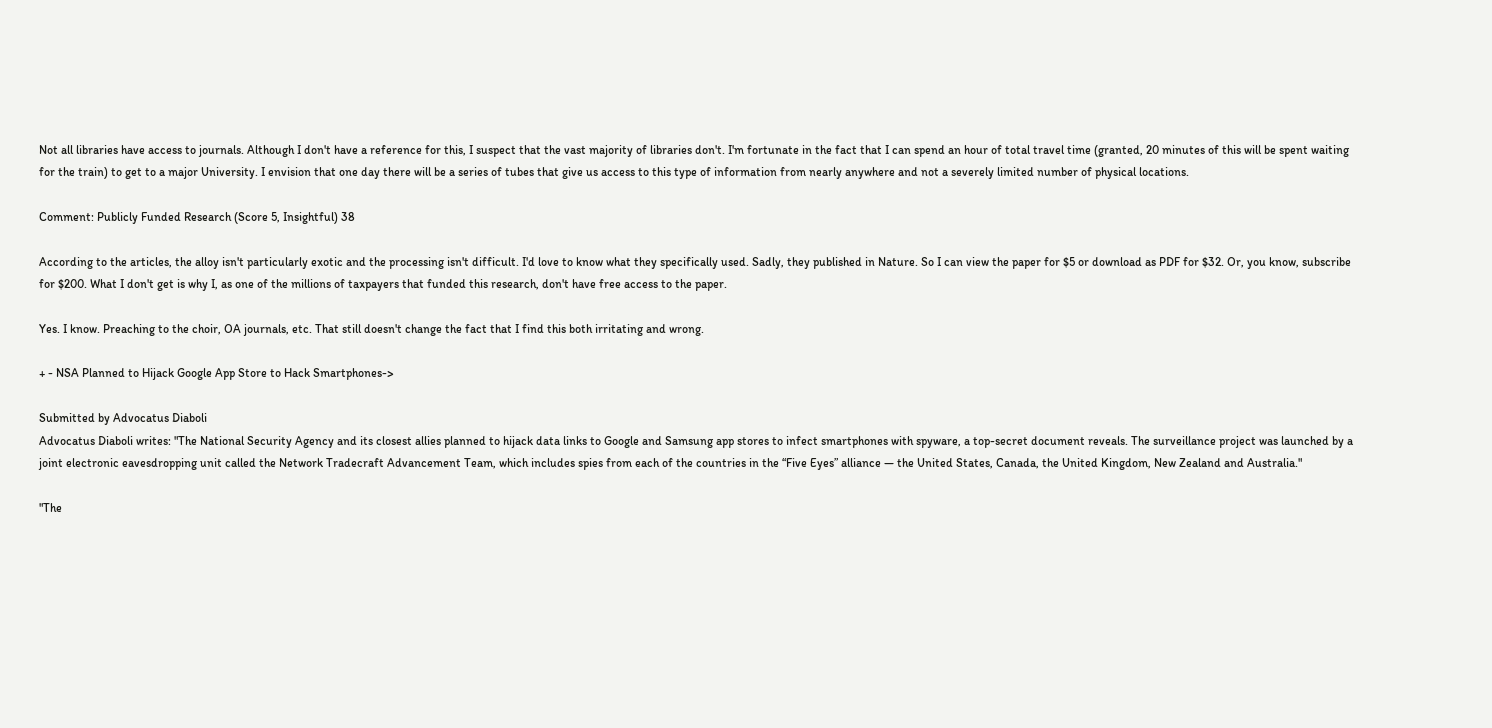Not all libraries have access to journals. Although I don't have a reference for this, I suspect that the vast majority of libraries don't. I'm fortunate in the fact that I can spend an hour of total travel time (granted, 20 minutes of this will be spent waiting for the train) to get to a major University. I envision that one day there will be a series of tubes that give us access to this type of information from nearly anywhere and not a severely limited number of physical locations.

Comment: Publicly Funded Research (Score 5, Insightful) 38

According to the articles, the alloy isn't particularly exotic and the processing isn't difficult. I'd love to know what they specifically used. Sadly, they published in Nature. So I can view the paper for $5 or download as PDF for $32. Or, you know, subscribe for $200. What I don't get is why I, as one of the millions of taxpayers that funded this research, don't have free access to the paper.

Yes. I know. Preaching to the choir, OA journals, etc. That still doesn't change the fact that I find this both irritating and wrong.

+ - NSA Planned to Hijack Google App Store to Hack Smartphones->

Submitted by Advocatus Diaboli
Advocatus Diaboli writes: "The National Security Agency and its closest allies planned to hijack data links to Google and Samsung app stores to infect smartphones with spyware, a top-secret document reveals. The surveillance project was launched by a joint electronic eavesdropping unit called the Network Tradecraft Advancement Team, which includes spies from each of the countries in the “Five Eyes” alliance — the United States, Canada, the United Kingdom, New Zealand and Australia."

"The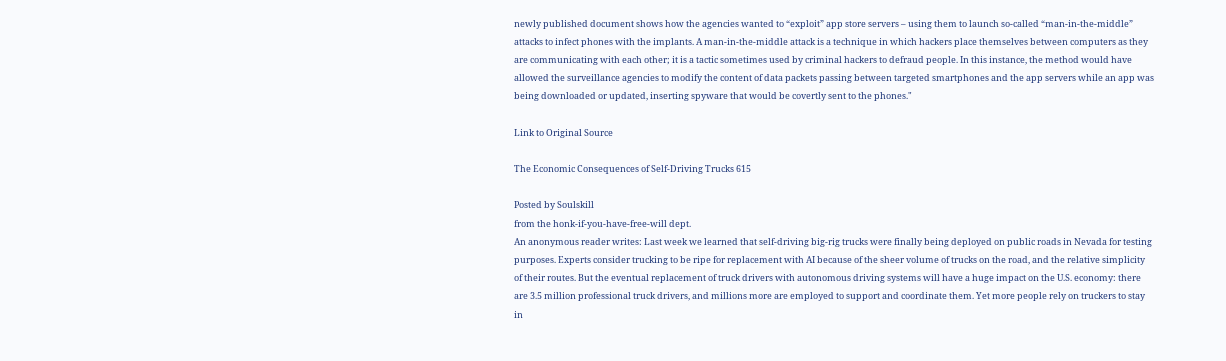newly published document shows how the agencies wanted to “exploit” app store servers – using them to launch so-called “man-in-the-middle” attacks to infect phones with the implants. A man-in-the-middle attack is a technique in which hackers place themselves between computers as they are communicating with each other; it is a tactic sometimes used by criminal hackers to defraud people. In this instance, the method would have allowed the surveillance agencies to modify the content of data packets passing between targeted smartphones and the app servers while an app was being downloaded or updated, inserting spyware that would be covertly sent to the phones."

Link to Original Source

The Economic Consequences of Self-Driving Trucks 615

Posted by Soulskill
from the honk-if-you-have-free-will dept.
An anonymous reader writes: Last week we learned that self-driving big-rig trucks were finally being deployed on public roads in Nevada for testing purposes. Experts consider trucking to be ripe for replacement with AI because of the sheer volume of trucks on the road, and the relative simplicity of their routes. But the eventual replacement of truck drivers with autonomous driving systems will have a huge impact on the U.S. economy: there are 3.5 million professional truck drivers, and millions more are employed to support and coordinate them. Yet more people rely on truckers to stay in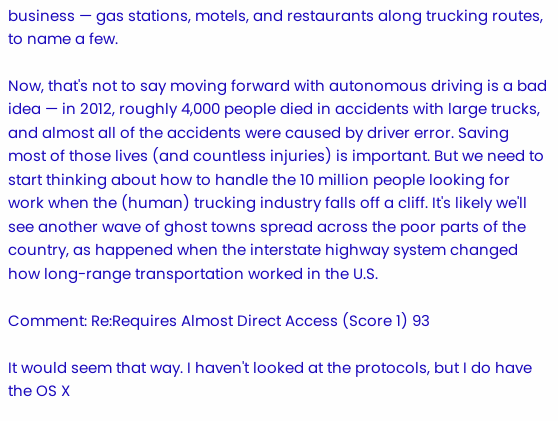business — gas stations, motels, and restaurants along trucking routes, to name a few.

Now, that's not to say moving forward with autonomous driving is a bad idea — in 2012, roughly 4,000 people died in accidents with large trucks, and almost all of the accidents were caused by driver error. Saving most of those lives (and countless injuries) is important. But we need to start thinking about how to handle the 10 million people looking for work when the (human) trucking industry falls off a cliff. It's likely we'll see another wave of ghost towns spread across the poor parts of the country, as happened when the interstate highway system changed how long-range transportation worked in the U.S.

Comment: Re:Requires Almost Direct Access (Score 1) 93

It would seem that way. I haven't looked at the protocols, but I do have the OS X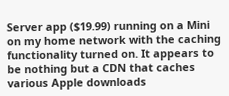Server app ($19.99) running on a Mini on my home network with the caching functionality turned on. It appears to be nothing but a CDN that caches various Apple downloads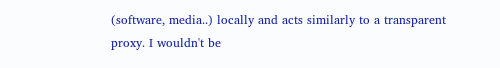(software, media..) locally and acts similarly to a transparent proxy. I wouldn't be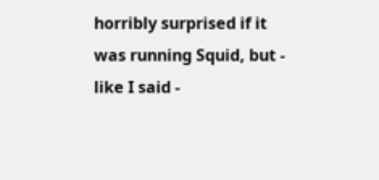horribly surprised if it was running Squid, but - like I said -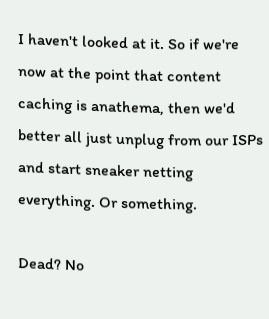I haven't looked at it. So if we're now at the point that content caching is anathema, then we'd better all just unplug from our ISPs and start sneaker netting everything. Or something.

Dead? No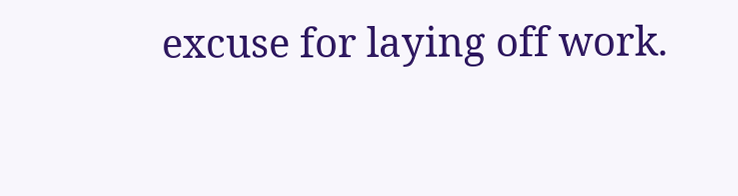excuse for laying off work.